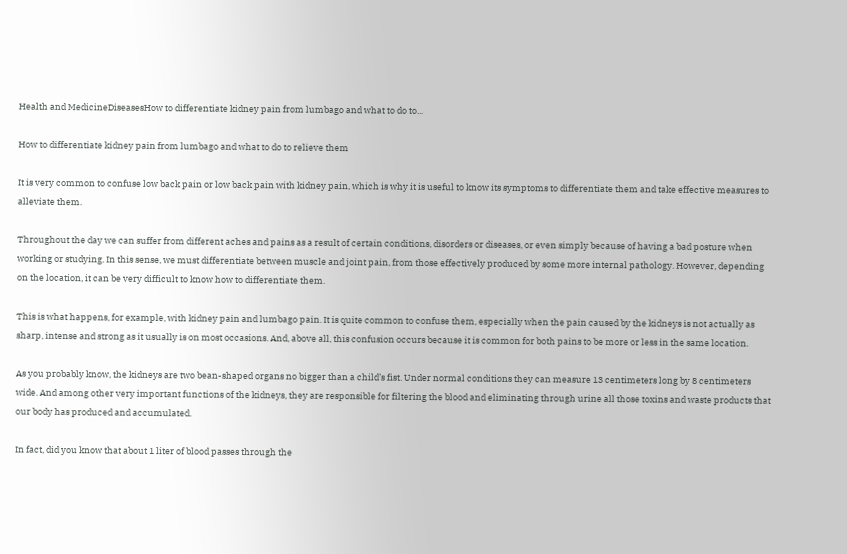Health and MedicineDiseasesHow to differentiate kidney pain from lumbago and what to do to...

How to differentiate kidney pain from lumbago and what to do to relieve them

It is very common to confuse low back pain or low back pain with kidney pain, which is why it is useful to know its symptoms to differentiate them and take effective measures to alleviate them.

Throughout the day we can suffer from different aches and pains as a result of certain conditions, disorders or diseases, or even simply because of having a bad posture when working or studying. In this sense, we must differentiate between muscle and joint pain, from those effectively produced by some more internal pathology. However, depending on the location, it can be very difficult to know how to differentiate them.

This is what happens, for example, with kidney pain and lumbago pain. It is quite common to confuse them, especially when the pain caused by the kidneys is not actually as sharp, intense and strong as it usually is on most occasions. And, above all, this confusion occurs because it is common for both pains to be more or less in the same location.

As you probably know, the kidneys are two bean-shaped organs no bigger than a child’s fist. Under normal conditions they can measure 13 centimeters long by 8 centimeters wide. And among other very important functions of the kidneys, they are responsible for filtering the blood and eliminating through urine all those toxins and waste products that our body has produced and accumulated.

In fact, did you know that about 1 liter of blood passes through the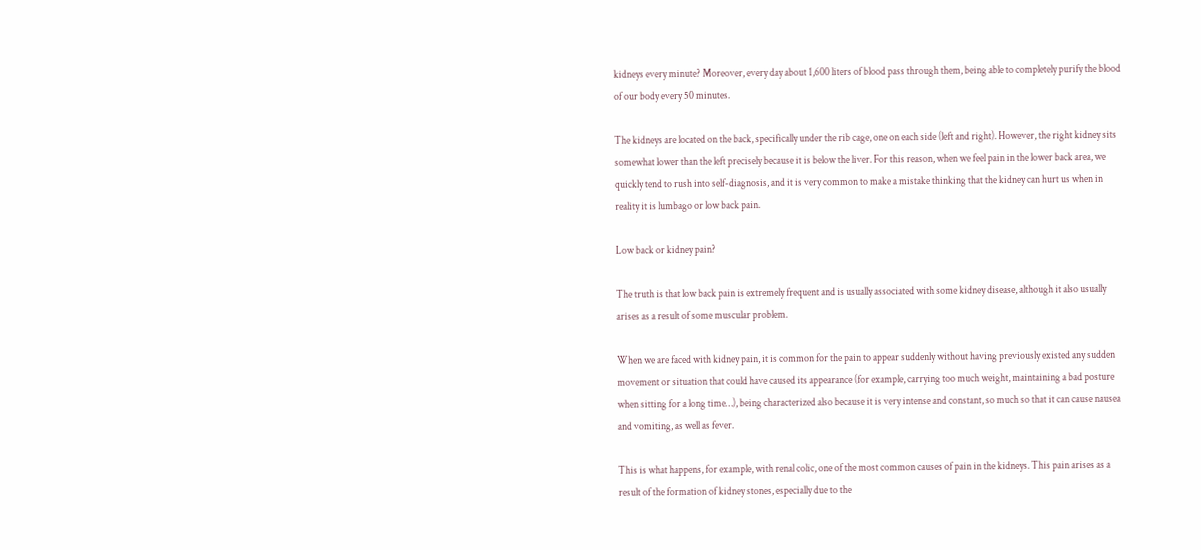kidneys every minute? Moreover, every day about 1,600 liters of blood pass through them, being able to completely purify the blood of our body every 50 minutes.

The kidneys are located on the back, specifically under the rib cage, one on each side (left and right). However, the right kidney sits somewhat lower than the left precisely because it is below the liver. For this reason, when we feel pain in the lower back area, we quickly tend to rush into self-diagnosis, and it is very common to make a mistake thinking that the kidney can hurt us when in reality it is lumbago or low back pain.

Low back or kidney pain?

The truth is that low back pain is extremely frequent and is usually associated with some kidney disease, although it also usually arises as a result of some muscular problem.

When we are faced with kidney pain, it is common for the pain to appear suddenly without having previously existed any sudden movement or situation that could have caused its appearance (for example, carrying too much weight, maintaining a bad posture when sitting for a long time…), being characterized also because it is very intense and constant, so much so that it can cause nausea and vomiting, as well as fever.

This is what happens, for example, with renal colic, one of the most common causes of pain in the kidneys. This pain arises as a result of the formation of kidney stones, especially due to the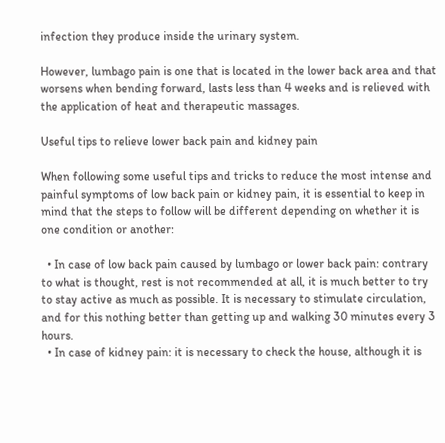infection they produce inside the urinary system.

However, lumbago pain is one that is located in the lower back area and that worsens when bending forward, lasts less than 4 weeks and is relieved with the application of heat and therapeutic massages.

Useful tips to relieve lower back pain and kidney pain

When following some useful tips and tricks to reduce the most intense and painful symptoms of low back pain or kidney pain, it is essential to keep in mind that the steps to follow will be different depending on whether it is one condition or another:

  • In case of low back pain caused by lumbago or lower back pain: contrary to what is thought, rest is not recommended at all, it is much better to try to stay active as much as possible. It is necessary to stimulate circulation, and for this nothing better than getting up and walking 30 minutes every 3 hours.
  • In case of kidney pain: it is necessary to check the house, although it is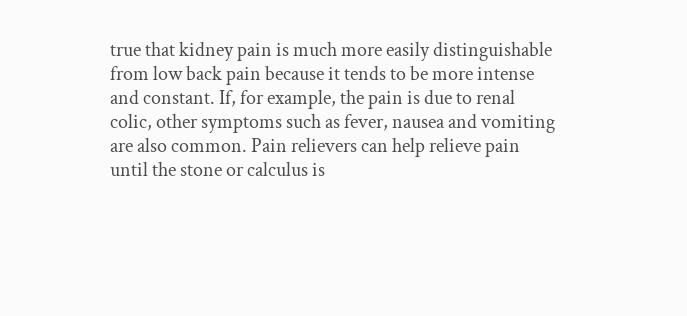true that kidney pain is much more easily distinguishable from low back pain because it tends to be more intense and constant. If, for example, the pain is due to renal colic, other symptoms such as fever, nausea and vomiting are also common. Pain relievers can help relieve pain until the stone or calculus is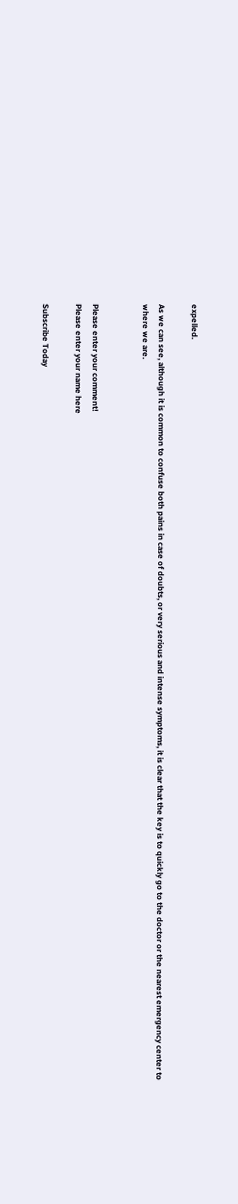expelled.

As we can see, although it is common to confuse both pains in case of doubts, or very serious and intense symptoms, it is clear that the key is to quickly go to the doctor or the nearest emergency center to where we are.


Please enter your comment!
Please enter your name here

Subscribe Today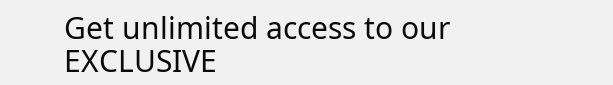Get unlimited access to our EXCLUSIVE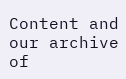Content and our archive of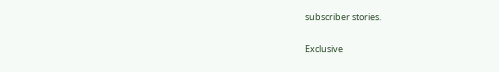subscriber stories.

Exclusive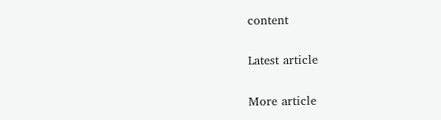content

Latest article

More article